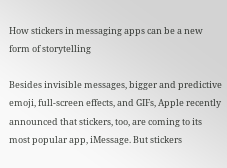How stickers in messaging apps can be a new form of storytelling

Besides invisible messages, bigger and predictive emoji, full-screen effects, and GIFs, Apple recently announced that stickers, too, are coming to its most popular app, iMessage. But stickers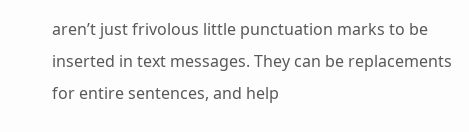aren’t just frivolous little punctuation marks to be inserted in text messages. They can be replacements for entire sentences, and help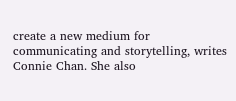create a new medium for communicating and storytelling, writes Connie Chan. She also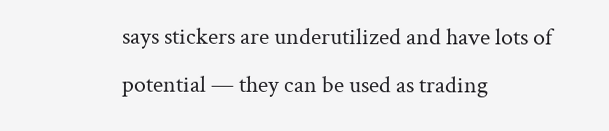says stickers are underutilized and have lots of potential — they can be used as trading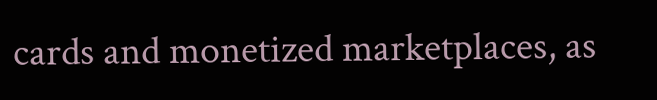cards and monetized marketplaces, as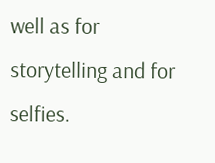well as for storytelling and for selfies.